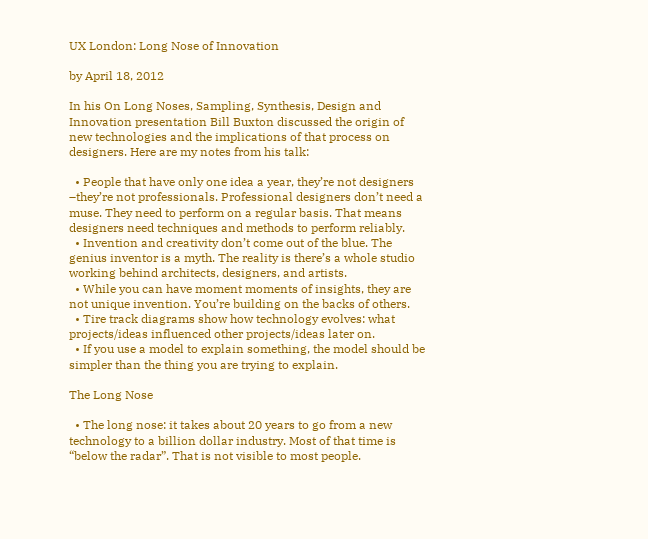UX London: Long Nose of Innovation

by April 18, 2012

In his On Long Noses, Sampling, Synthesis, Design and Innovation presentation Bill Buxton discussed the origin of new technologies and the implications of that process on designers. Here are my notes from his talk:

  • People that have only one idea a year, they’re not designers –they’re not professionals. Professional designers don’t need a muse. They need to perform on a regular basis. That means designers need techniques and methods to perform reliably.
  • Invention and creativity don’t come out of the blue. The genius inventor is a myth. The reality is there’s a whole studio working behind architects, designers, and artists.
  • While you can have moment moments of insights, they are not unique invention. You’re building on the backs of others.
  • Tire track diagrams show how technology evolves: what projects/ideas influenced other projects/ideas later on.
  • If you use a model to explain something, the model should be simpler than the thing you are trying to explain.

The Long Nose

  • The long nose: it takes about 20 years to go from a new technology to a billion dollar industry. Most of that time is “below the radar”. That is not visible to most people.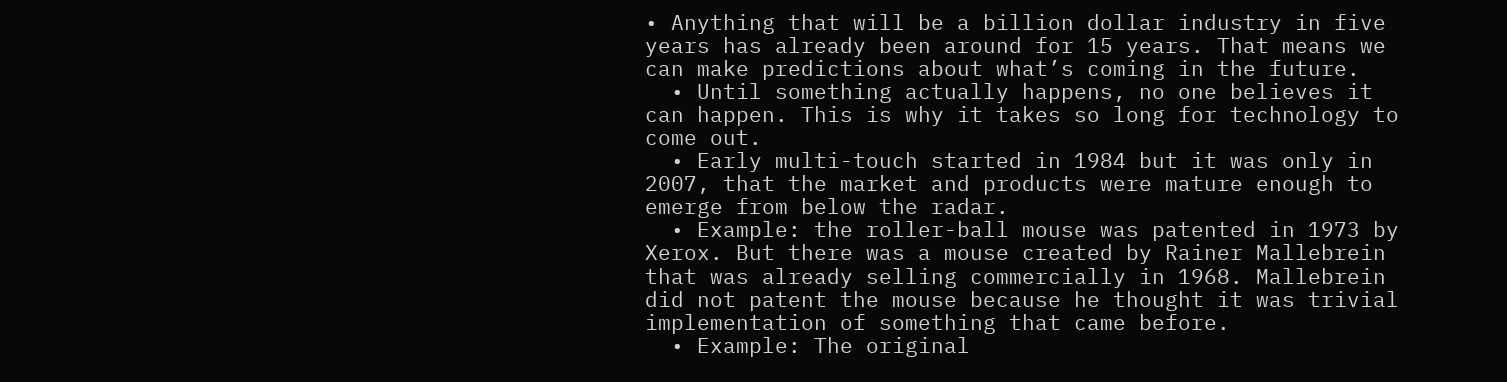• Anything that will be a billion dollar industry in five years has already been around for 15 years. That means we can make predictions about what’s coming in the future.
  • Until something actually happens, no one believes it can happen. This is why it takes so long for technology to come out.
  • Early multi-touch started in 1984 but it was only in 2007, that the market and products were mature enough to emerge from below the radar.
  • Example: the roller-ball mouse was patented in 1973 by Xerox. But there was a mouse created by Rainer Mallebrein that was already selling commercially in 1968. Mallebrein did not patent the mouse because he thought it was trivial implementation of something that came before.
  • Example: The original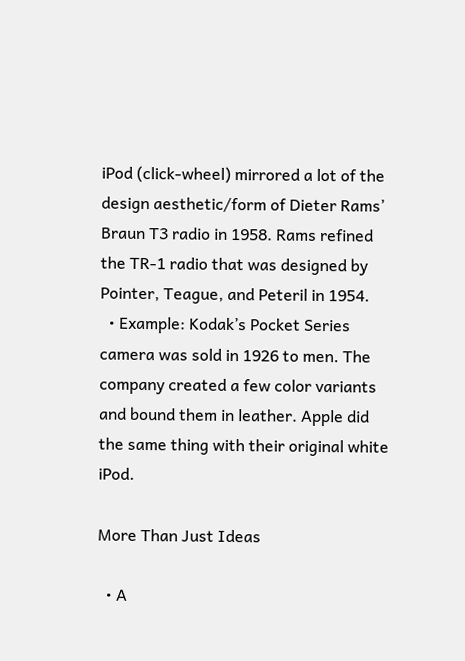iPod (click-wheel) mirrored a lot of the design aesthetic/form of Dieter Rams’ Braun T3 radio in 1958. Rams refined the TR-1 radio that was designed by Pointer, Teague, and Peteril in 1954.
  • Example: Kodak’s Pocket Series camera was sold in 1926 to men. The company created a few color variants and bound them in leather. Apple did the same thing with their original white iPod.

More Than Just Ideas

  • A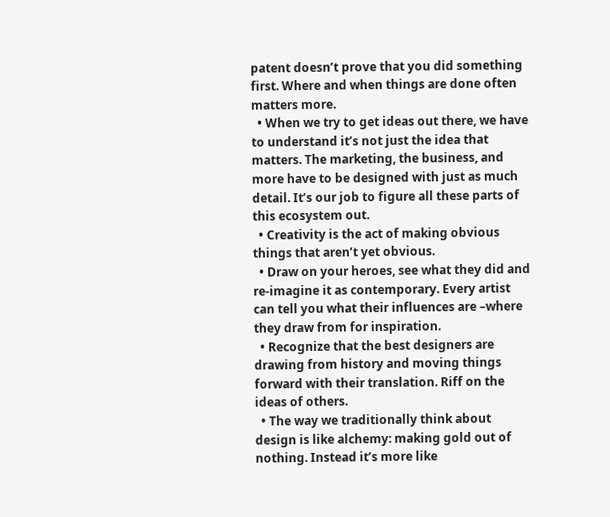patent doesn’t prove that you did something first. Where and when things are done often matters more.
  • When we try to get ideas out there, we have to understand it’s not just the idea that matters. The marketing, the business, and more have to be designed with just as much detail. It’s our job to figure all these parts of this ecosystem out.
  • Creativity is the act of making obvious things that aren’t yet obvious.
  • Draw on your heroes, see what they did and re-imagine it as contemporary. Every artist can tell you what their influences are –where they draw from for inspiration.
  • Recognize that the best designers are drawing from history and moving things forward with their translation. Riff on the ideas of others.
  • The way we traditionally think about design is like alchemy: making gold out of nothing. Instead it’s more like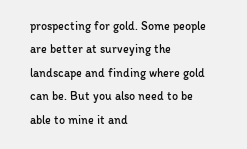prospecting for gold. Some people are better at surveying the landscape and finding where gold can be. But you also need to be able to mine it and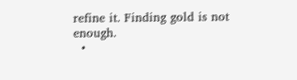refine it. Finding gold is not enough.
  •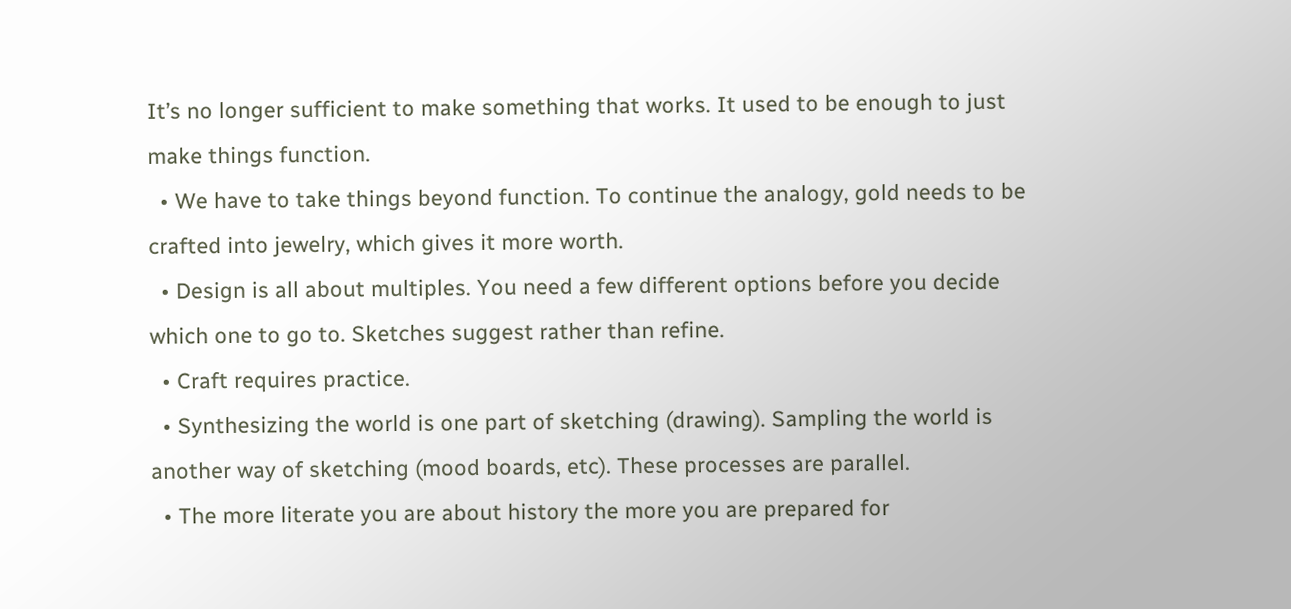It’s no longer sufficient to make something that works. It used to be enough to just make things function.
  • We have to take things beyond function. To continue the analogy, gold needs to be crafted into jewelry, which gives it more worth.
  • Design is all about multiples. You need a few different options before you decide which one to go to. Sketches suggest rather than refine.
  • Craft requires practice.
  • Synthesizing the world is one part of sketching (drawing). Sampling the world is another way of sketching (mood boards, etc). These processes are parallel.
  • The more literate you are about history the more you are prepared for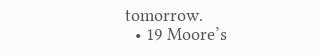tomorrow.
  • 19 Moore’s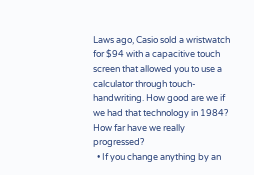Laws ago, Casio sold a wristwatch for $94 with a capacitive touch screen that allowed you to use a calculator through touch-handwriting. How good are we if we had that technology in 1984? How far have we really progressed?
  • If you change anything by an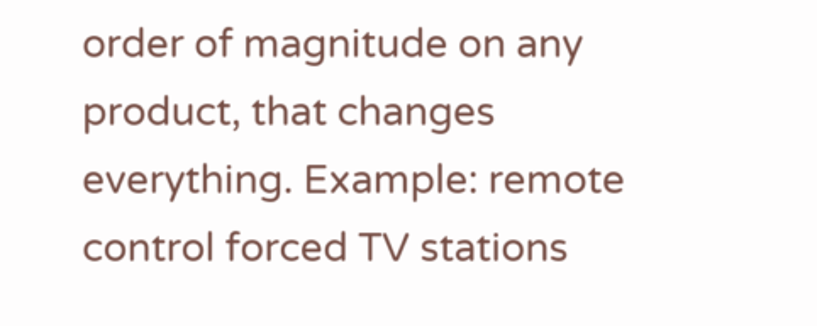order of magnitude on any product, that changes everything. Example: remote control forced TV stations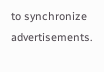to synchronize advertisements.